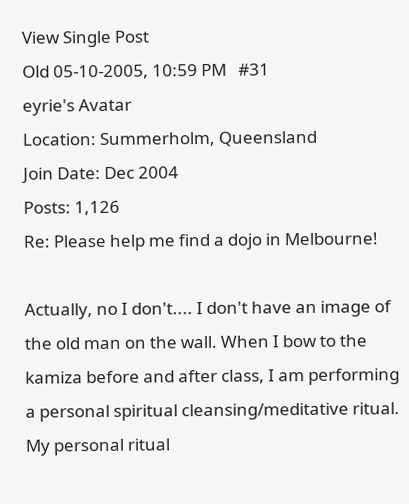View Single Post
Old 05-10-2005, 10:59 PM   #31
eyrie's Avatar
Location: Summerholm, Queensland
Join Date: Dec 2004
Posts: 1,126
Re: Please help me find a dojo in Melbourne!

Actually, no I don't.... I don't have an image of the old man on the wall. When I bow to the kamiza before and after class, I am performing a personal spiritual cleansing/meditative ritual. My personal ritual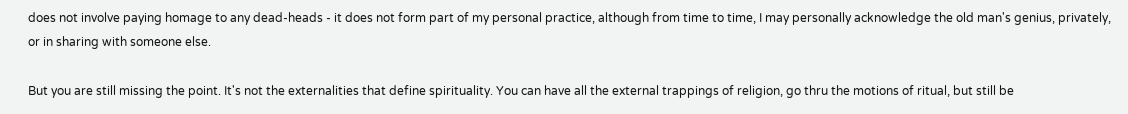does not involve paying homage to any dead-heads - it does not form part of my personal practice, although from time to time, I may personally acknowledge the old man's genius, privately, or in sharing with someone else.

But you are still missing the point. It's not the externalities that define spirituality. You can have all the external trappings of religion, go thru the motions of ritual, but still be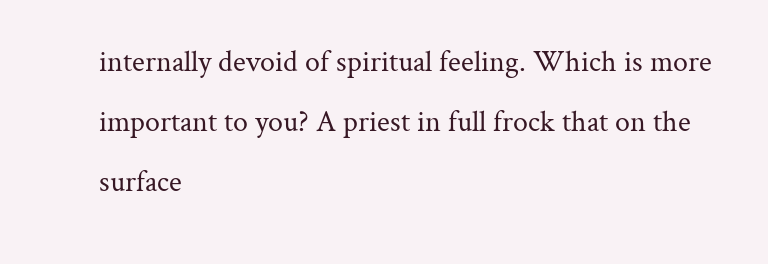internally devoid of spiritual feeling. Which is more important to you? A priest in full frock that on the surface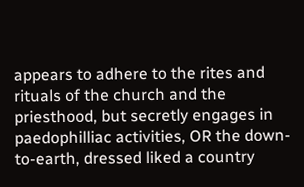appears to adhere to the rites and rituals of the church and the priesthood, but secretly engages in paedophilliac activities, OR the down-to-earth, dressed liked a country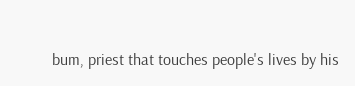bum, priest that touches people's lives by his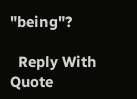"being"?

  Reply With Quote